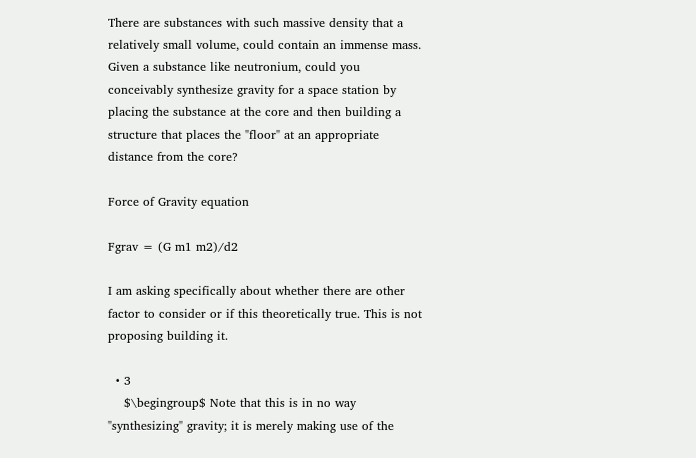There are substances with such massive density that a relatively small volume, could contain an immense mass. Given a substance like neutronium, could you conceivably synthesize gravity for a space station by placing the substance at the core and then building a structure that places the "floor" at an appropriate distance from the core?

Force of Gravity equation

Fgrav = (G m1 m2)/d2

I am asking specifically about whether there are other factor to consider or if this theoretically true. This is not proposing building it.

  • 3
    $\begingroup$ Note that this is in no way "synthesizing" gravity; it is merely making use of the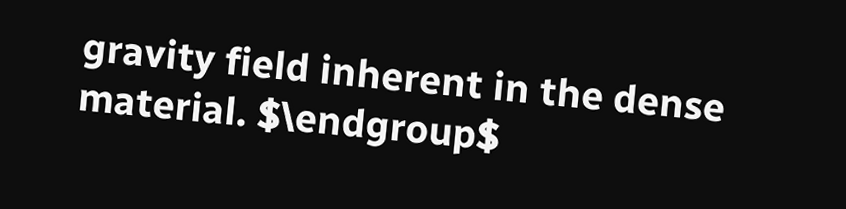gravity field inherent in the dense material. $\endgroup$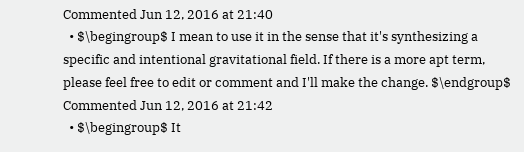Commented Jun 12, 2016 at 21:40
  • $\begingroup$ I mean to use it in the sense that it's synthesizing a specific and intentional gravitational field. If there is a more apt term, please feel free to edit or comment and I'll make the change. $\endgroup$ Commented Jun 12, 2016 at 21:42
  • $\begingroup$ It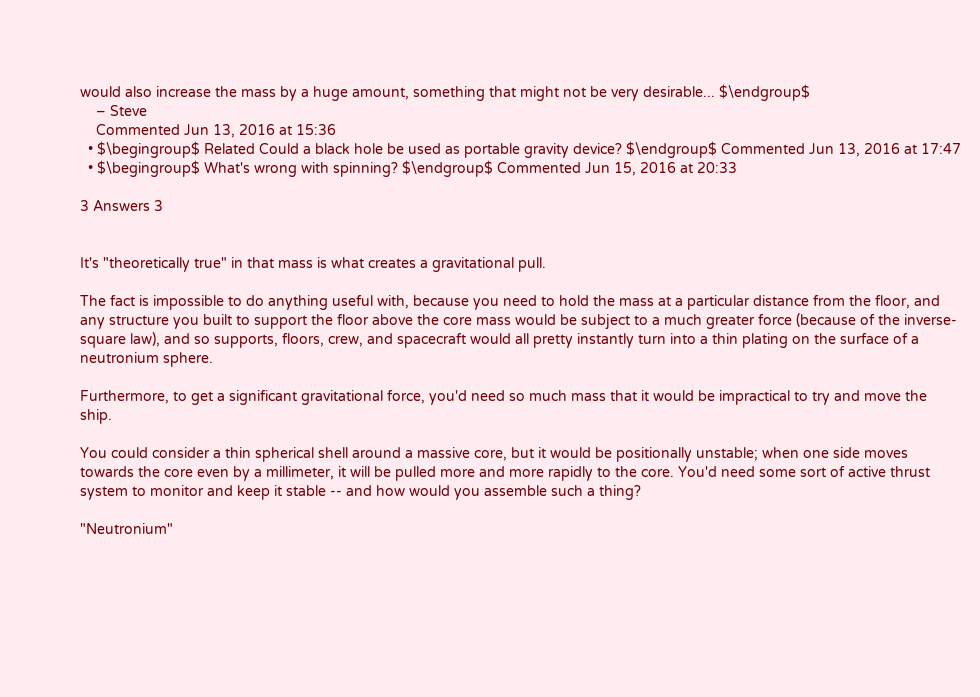would also increase the mass by a huge amount, something that might not be very desirable... $\endgroup$
    – Steve
    Commented Jun 13, 2016 at 15:36
  • $\begingroup$ Related Could a black hole be used as portable gravity device? $\endgroup$ Commented Jun 13, 2016 at 17:47
  • $\begingroup$ What's wrong with spinning? $\endgroup$ Commented Jun 15, 2016 at 20:33

3 Answers 3


It's "theoretically true" in that mass is what creates a gravitational pull.

The fact is impossible to do anything useful with, because you need to hold the mass at a particular distance from the floor, and any structure you built to support the floor above the core mass would be subject to a much greater force (because of the inverse-square law), and so supports, floors, crew, and spacecraft would all pretty instantly turn into a thin plating on the surface of a neutronium sphere.

Furthermore, to get a significant gravitational force, you'd need so much mass that it would be impractical to try and move the ship.

You could consider a thin spherical shell around a massive core, but it would be positionally unstable; when one side moves towards the core even by a millimeter, it will be pulled more and more rapidly to the core. You'd need some sort of active thrust system to monitor and keep it stable -- and how would you assemble such a thing?

"Neutronium"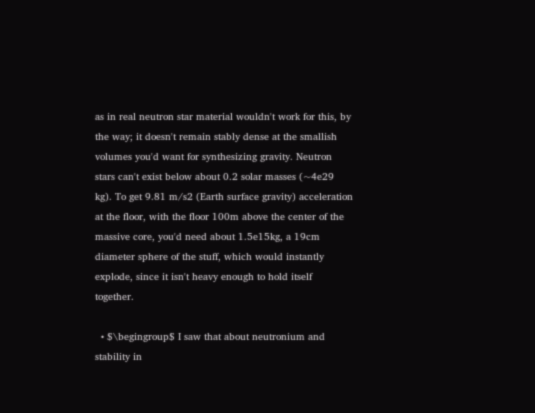as in real neutron star material wouldn't work for this, by the way; it doesn't remain stably dense at the smallish volumes you'd want for synthesizing gravity. Neutron stars can't exist below about 0.2 solar masses (~4e29 kg). To get 9.81 m/s2 (Earth surface gravity) acceleration at the floor, with the floor 100m above the center of the massive core, you'd need about 1.5e15kg, a 19cm diameter sphere of the stuff, which would instantly explode, since it isn't heavy enough to hold itself together.

  • $\begingroup$ I saw that about neutronium and stability in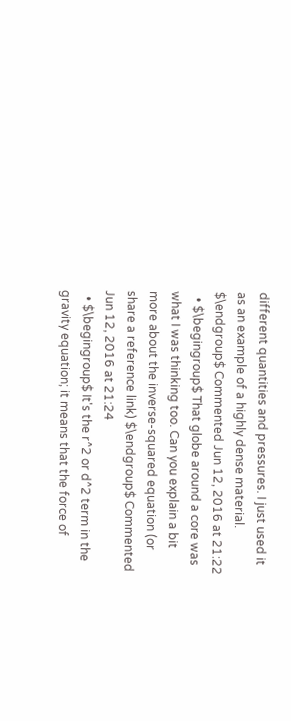different quantities and pressures. I just used it as an example of a highly dense material. $\endgroup$ Commented Jun 12, 2016 at 21:22
  • $\begingroup$ That globe around a core was what I was thinking too. Can you explain a bit more about the inverse-squared equation (or share a reference link) $\endgroup$ Commented Jun 12, 2016 at 21:24
  • $\begingroup$ It's the r^2 or d^2 term in the gravity equation; it means that the force of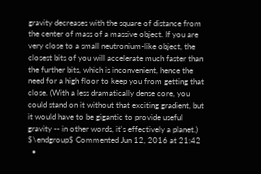gravity decreases with the square of distance from the center of mass of a massive object. If you are very close to a small neutronium-like object, the closest bits of you will accelerate much faster than the further bits, which is inconvenient, hence the need for a high floor to keep you from getting that close. (With a less dramatically dense core, you could stand on it without that exciting gradient, but it would have to be gigantic to provide useful gravity -- in other words, it's effectively a planet.) $\endgroup$ Commented Jun 12, 2016 at 21:42
  •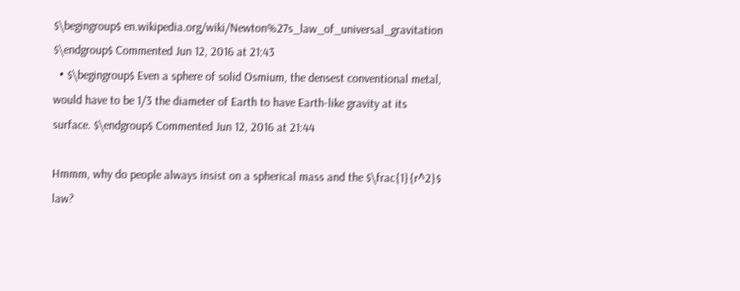$\begingroup$ en.wikipedia.org/wiki/Newton%27s_law_of_universal_gravitation $\endgroup$ Commented Jun 12, 2016 at 21:43
  • $\begingroup$ Even a sphere of solid Osmium, the densest conventional metal, would have to be 1/3 the diameter of Earth to have Earth-like gravity at its surface. $\endgroup$ Commented Jun 12, 2016 at 21:44

Hmmm, why do people always insist on a spherical mass and the $\frac{1}{r^2}$ law?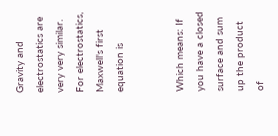Gravity and electrostatics are very very similar. For electrostatics, Maxwell's first equation is


Which means: If you have a closed surface and sum up the product of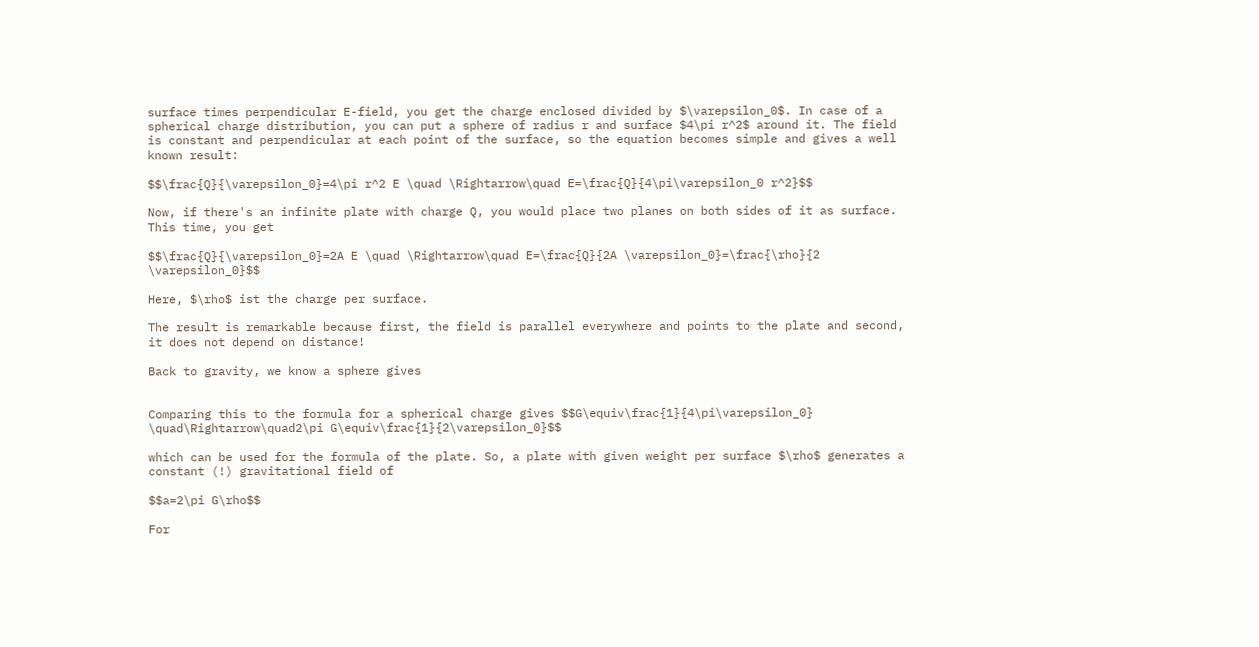surface times perpendicular E-field, you get the charge enclosed divided by $\varepsilon_0$. In case of a spherical charge distribution, you can put a sphere of radius r and surface $4\pi r^2$ around it. The field is constant and perpendicular at each point of the surface, so the equation becomes simple and gives a well known result:

$$\frac{Q}{\varepsilon_0}=4\pi r^2 E \quad \Rightarrow\quad E=\frac{Q}{4\pi\varepsilon_0 r^2}$$

Now, if there's an infinite plate with charge Q, you would place two planes on both sides of it as surface. This time, you get

$$\frac{Q}{\varepsilon_0}=2A E \quad \Rightarrow\quad E=\frac{Q}{2A \varepsilon_0}=\frac{\rho}{2 \varepsilon_0}$$

Here, $\rho$ ist the charge per surface.

The result is remarkable because first, the field is parallel everywhere and points to the plate and second, it does not depend on distance!

Back to gravity, we know a sphere gives


Comparing this to the formula for a spherical charge gives $$G\equiv\frac{1}{4\pi\varepsilon_0} \quad\Rightarrow\quad2\pi G\equiv\frac{1}{2\varepsilon_0}$$

which can be used for the formula of the plate. So, a plate with given weight per surface $\rho$ generates a constant (!) gravitational field of

$$a=2\pi G\rho$$

For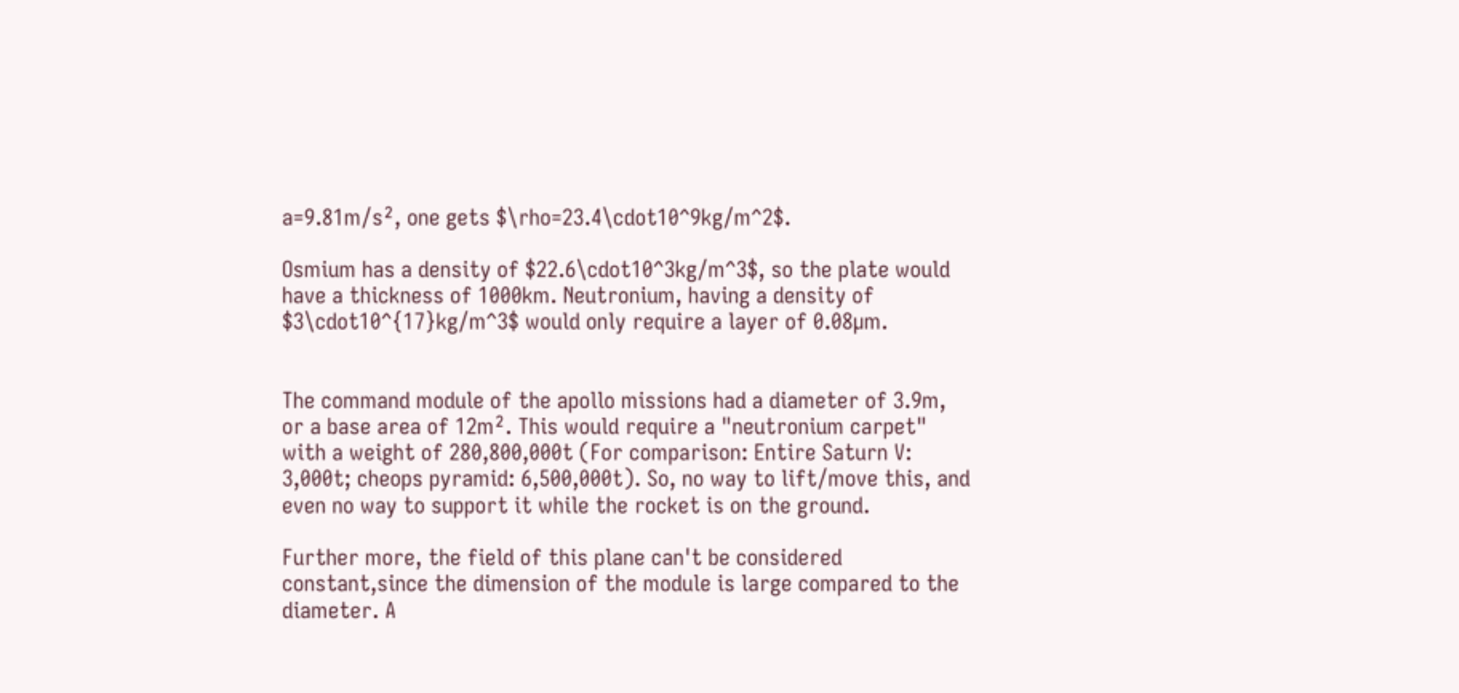a=9.81m/s², one gets $\rho=23.4\cdot10^9kg/m^2$.

Osmium has a density of $22.6\cdot10^3kg/m^3$, so the plate would have a thickness of 1000km. Neutronium, having a density of $3\cdot10^{17}kg/m^3$ would only require a layer of 0.08µm.


The command module of the apollo missions had a diameter of 3.9m, or a base area of 12m². This would require a "neutronium carpet" with a weight of 280,800,000t (For comparison: Entire Saturn V: 3,000t; cheops pyramid: 6,500,000t). So, no way to lift/move this, and even no way to support it while the rocket is on the ground.

Further more, the field of this plane can't be considered constant,since the dimension of the module is large compared to the diameter. A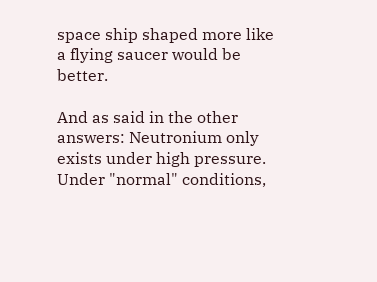space ship shaped more like a flying saucer would be better.

And as said in the other answers: Neutronium only exists under high pressure. Under "normal" conditions,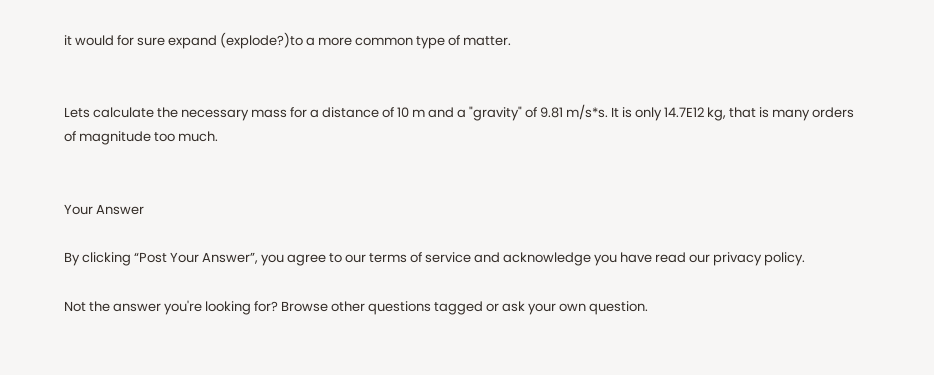it would for sure expand (explode?)to a more common type of matter.


Lets calculate the necessary mass for a distance of 10 m and a "gravity" of 9.81 m/s*s. It is only 14.7E12 kg, that is many orders of magnitude too much.


Your Answer

By clicking “Post Your Answer”, you agree to our terms of service and acknowledge you have read our privacy policy.

Not the answer you're looking for? Browse other questions tagged or ask your own question.